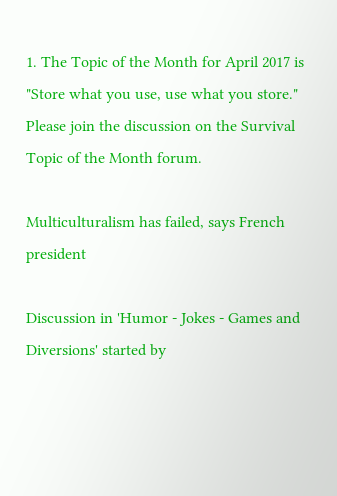1. The Topic of the Month for April 2017 is "Store what you use, use what you store." Please join the discussion on the Survival Topic of the Month forum.

Multiculturalism has failed, says French president

Discussion in 'Humor - Jokes - Games and Diversions' started by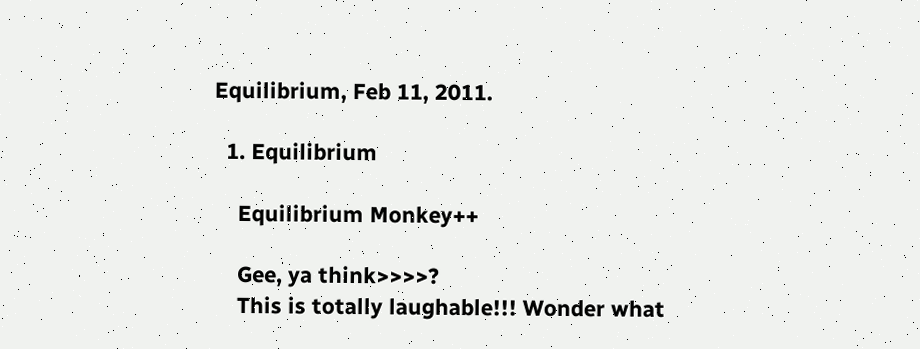Equilibrium, Feb 11, 2011.

  1. Equilibrium

    Equilibrium Monkey++

    Gee, ya think>>>>?
    This is totally laughable!!! Wonder what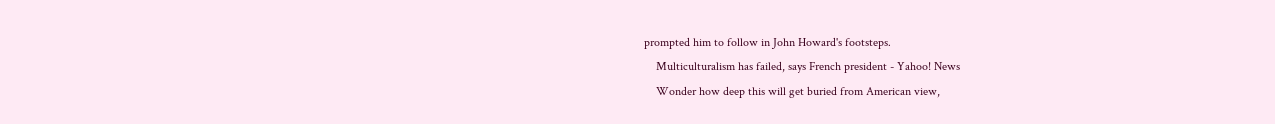prompted him to follow in John Howard's footsteps.
    Multiculturalism has failed, says French president - Yahoo! News
    Wonder how deep this will get buried from American view,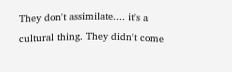They don't assimilate.... it's a cultural thing. They didn't come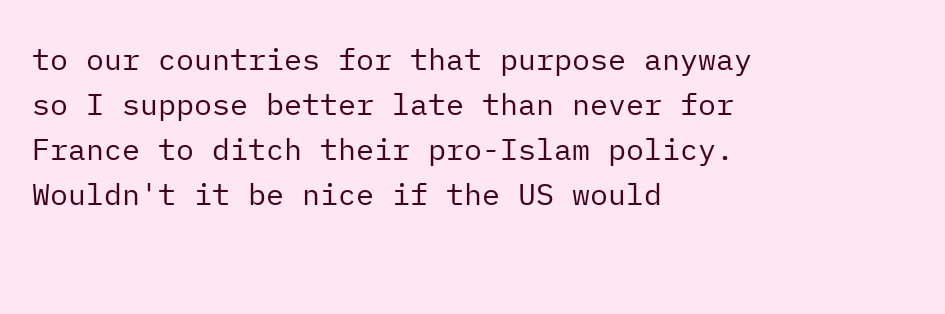to our countries for that purpose anyway so I suppose better late than never for France to ditch their pro-Islam policy. Wouldn't it be nice if the US would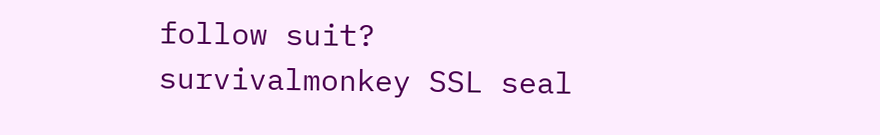follow suit?
survivalmonkey SSL seal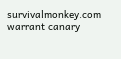survivalmonkey.com warrant canary